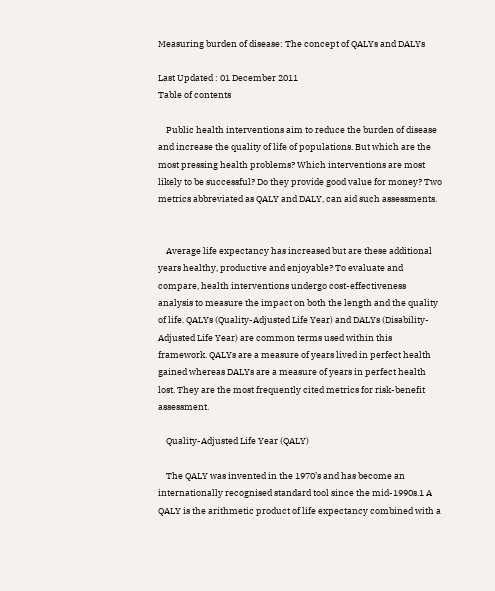Measuring burden of disease: The concept of QALYs and DALYs

Last Updated : 01 December 2011
Table of contents

    Public health interventions aim to reduce the burden of disease and increase the quality of life of populations. But which are the most pressing health problems? Which interventions are most likely to be successful? Do they provide good value for money? Two metrics abbreviated as QALY and DALY, can aid such assessments.


    Average life expectancy has increased but are these additional years healthy, productive and enjoyable? To evaluate and compare, health interventions undergo cost-effectiveness analysis to measure the impact on both the length and the quality of life. QALYs (Quality-Adjusted Life Year) and DALYs (Disability-Adjusted Life Year) are common terms used within this framework. QALYs are a measure of years lived in perfect health gained whereas DALYs are a measure of years in perfect health lost. They are the most frequently cited metrics for risk-benefit assessment.

    Quality-Adjusted Life Year (QALY)

    The QALY was invented in the 1970’s and has become an internationally recognised standard tool since the mid-1990s.1 A QALY is the arithmetic product of life expectancy combined with a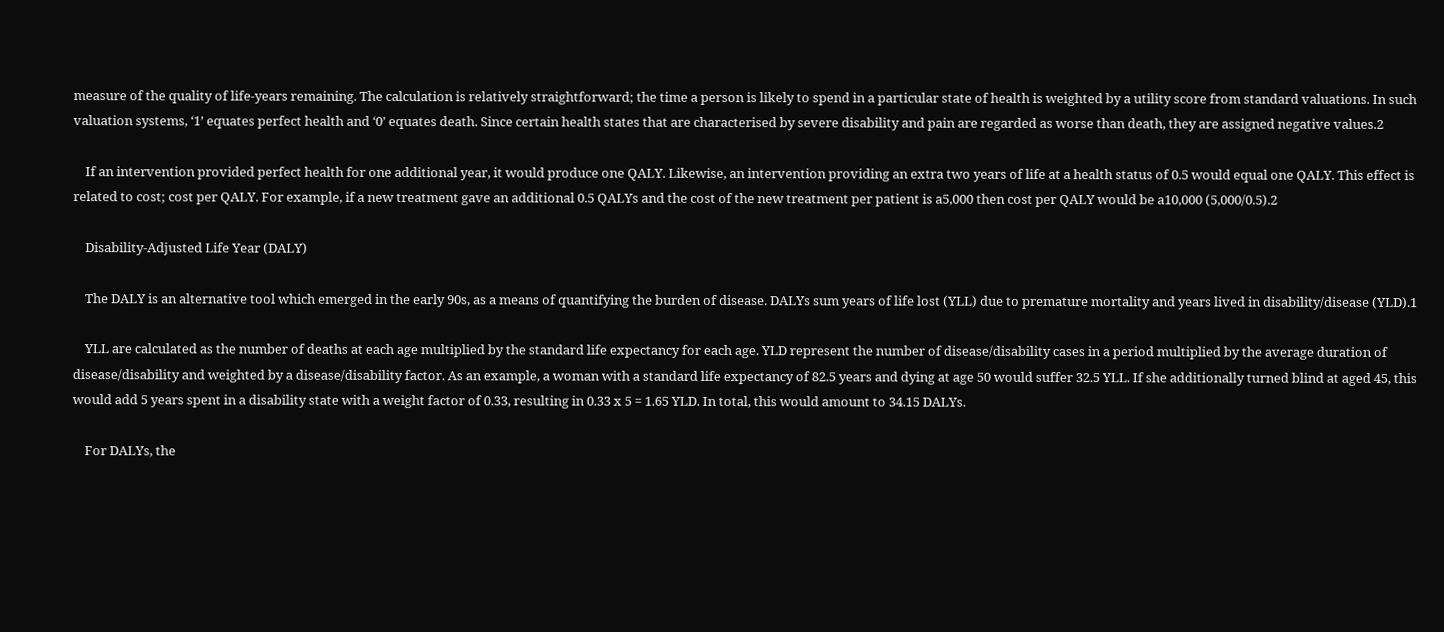measure of the quality of life-years remaining. The calculation is relatively straightforward; the time a person is likely to spend in a particular state of health is weighted by a utility score from standard valuations. In such valuation systems, ‘1’ equates perfect health and ‘0’ equates death. Since certain health states that are characterised by severe disability and pain are regarded as worse than death, they are assigned negative values.2

    If an intervention provided perfect health for one additional year, it would produce one QALY. Likewise, an intervention providing an extra two years of life at a health status of 0.5 would equal one QALY. This effect is related to cost; cost per QALY. For example, if a new treatment gave an additional 0.5 QALYs and the cost of the new treatment per patient is a5,000 then cost per QALY would be a10,000 (5,000/0.5).2

    Disability-Adjusted Life Year (DALY)

    The DALY is an alternative tool which emerged in the early 90s, as a means of quantifying the burden of disease. DALYs sum years of life lost (YLL) due to premature mortality and years lived in disability/disease (YLD).1

    YLL are calculated as the number of deaths at each age multiplied by the standard life expectancy for each age. YLD represent the number of disease/disability cases in a period multiplied by the average duration of disease/disability and weighted by a disease/disability factor. As an example, a woman with a standard life expectancy of 82.5 years and dying at age 50 would suffer 32.5 YLL. If she additionally turned blind at aged 45, this would add 5 years spent in a disability state with a weight factor of 0.33, resulting in 0.33 x 5 = 1.65 YLD. In total, this would amount to 34.15 DALYs.

    For DALYs, the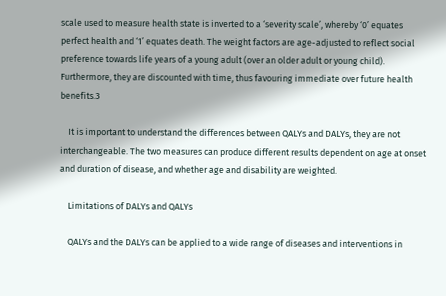scale used to measure health state is inverted to a ‘severity scale’, whereby ‘0’ equates perfect health and ‘1’ equates death. The weight factors are age-adjusted to reflect social preference towards life years of a young adult (over an older adult or young child). Furthermore, they are discounted with time, thus favouring immediate over future health benefits.3

    It is important to understand the differences between QALYs and DALYs, they are not interchangeable. The two measures can produce different results dependent on age at onset and duration of disease, and whether age and disability are weighted.

    Limitations of DALYs and QALYs

    QALYs and the DALYs can be applied to a wide range of diseases and interventions in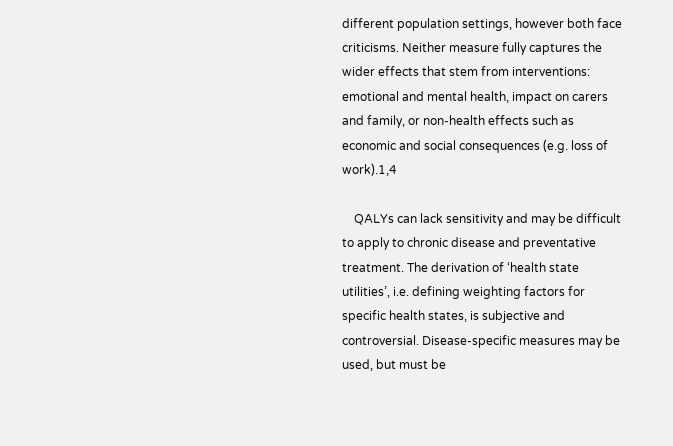different population settings, however both face criticisms. Neither measure fully captures the wider effects that stem from interventions: emotional and mental health, impact on carers and family, or non-health effects such as economic and social consequences (e.g. loss of work).1,4

    QALYs can lack sensitivity and may be difficult to apply to chronic disease and preventative treatment. The derivation of ‘health state utilities’, i.e. defining weighting factors for specific health states, is subjective and controversial. Disease-specific measures may be used, but must be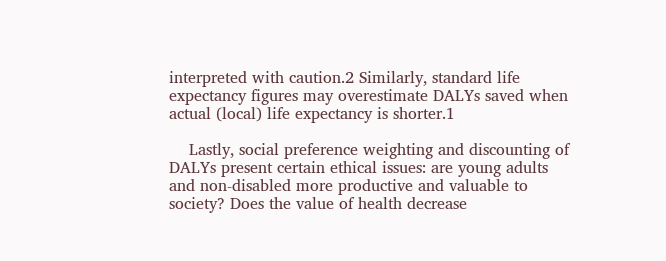interpreted with caution.2 Similarly, standard life expectancy figures may overestimate DALYs saved when actual (local) life expectancy is shorter.1

    Lastly, social preference weighting and discounting of DALYs present certain ethical issues: are young adults and non-disabled more productive and valuable to society? Does the value of health decrease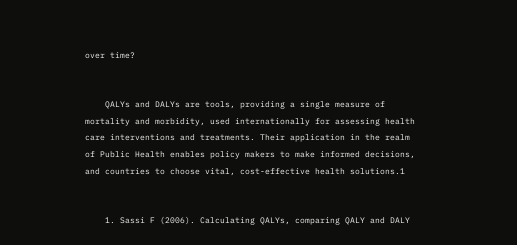over time?


    QALYs and DALYs are tools, providing a single measure of mortality and morbidity, used internationally for assessing health care interventions and treatments. Their application in the realm of Public Health enables policy makers to make informed decisions, and countries to choose vital, cost-effective health solutions.1


    1. Sassi F (2006). Calculating QALYs, comparing QALY and DALY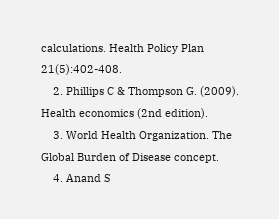calculations. Health Policy Plan 21(5):402-408.
    2. Phillips C & Thompson G. (2009). Health economics (2nd edition).
    3. World Health Organization. The Global Burden of Disease concept.
    4. Anand S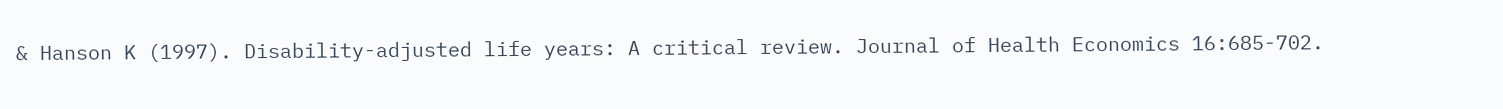& Hanson K (1997). Disability-adjusted life years: A critical review. Journal of Health Economics 16:685-702.